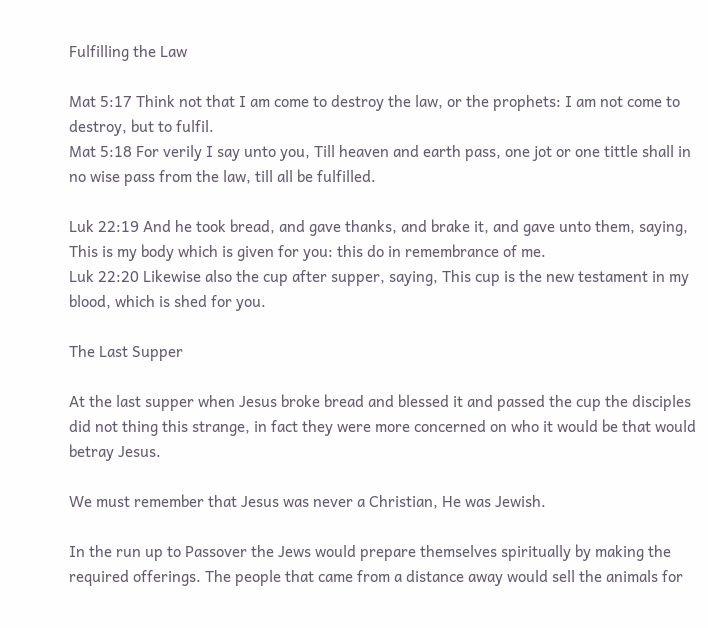Fulfilling the Law

Mat 5:17 Think not that I am come to destroy the law, or the prophets: I am not come to destroy, but to fulfil.
Mat 5:18 For verily I say unto you, Till heaven and earth pass, one jot or one tittle shall in no wise pass from the law, till all be fulfilled.

Luk 22:19 And he took bread, and gave thanks, and brake it, and gave unto them, saying, This is my body which is given for you: this do in remembrance of me.
Luk 22:20 Likewise also the cup after supper, saying, This cup is the new testament in my blood, which is shed for you.

The Last Supper

At the last supper when Jesus broke bread and blessed it and passed the cup the disciples did not thing this strange, in fact they were more concerned on who it would be that would betray Jesus.

We must remember that Jesus was never a Christian, He was Jewish.

In the run up to Passover the Jews would prepare themselves spiritually by making the required offerings. The people that came from a distance away would sell the animals for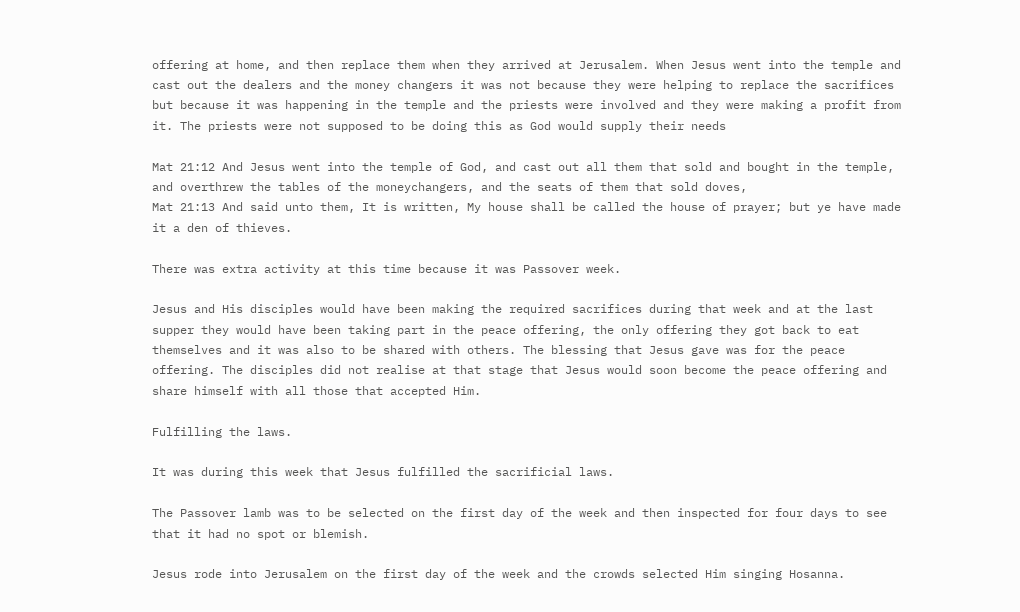offering at home, and then replace them when they arrived at Jerusalem. When Jesus went into the temple and cast out the dealers and the money changers it was not because they were helping to replace the sacrifices but because it was happening in the temple and the priests were involved and they were making a profit from it. The priests were not supposed to be doing this as God would supply their needs

Mat 21:12 And Jesus went into the temple of God, and cast out all them that sold and bought in the temple, and overthrew the tables of the moneychangers, and the seats of them that sold doves,
Mat 21:13 And said unto them, It is written, My house shall be called the house of prayer; but ye have made it a den of thieves.

There was extra activity at this time because it was Passover week.

Jesus and His disciples would have been making the required sacrifices during that week and at the last supper they would have been taking part in the peace offering, the only offering they got back to eat themselves and it was also to be shared with others. The blessing that Jesus gave was for the peace offering. The disciples did not realise at that stage that Jesus would soon become the peace offering and share himself with all those that accepted Him.

Fulfilling the laws.

It was during this week that Jesus fulfilled the sacrificial laws.

The Passover lamb was to be selected on the first day of the week and then inspected for four days to see that it had no spot or blemish.

Jesus rode into Jerusalem on the first day of the week and the crowds selected Him singing Hosanna.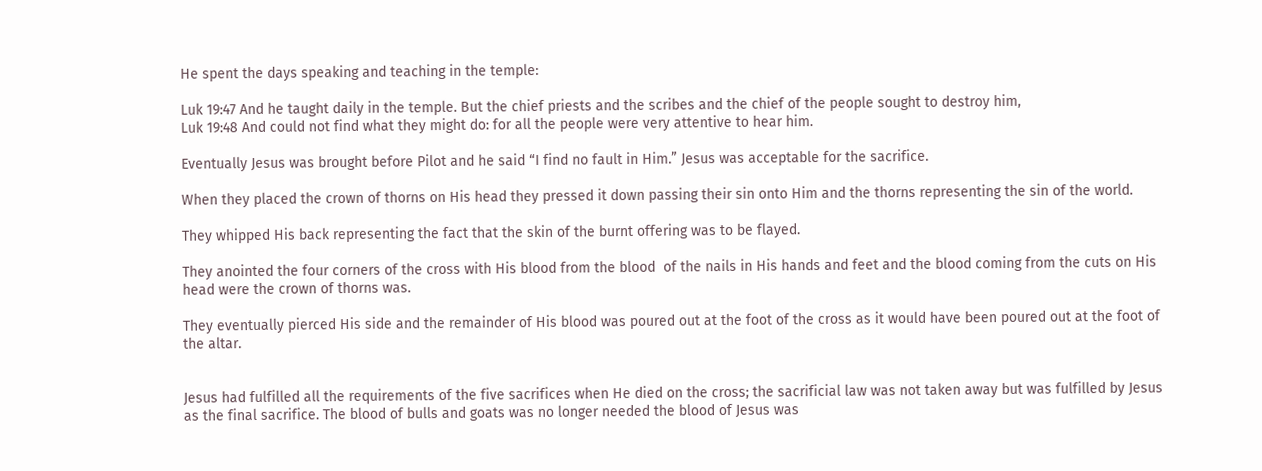He spent the days speaking and teaching in the temple:

Luk 19:47 And he taught daily in the temple. But the chief priests and the scribes and the chief of the people sought to destroy him,
Luk 19:48 And could not find what they might do: for all the people were very attentive to hear him.

Eventually Jesus was brought before Pilot and he said “I find no fault in Him.” Jesus was acceptable for the sacrifice.

When they placed the crown of thorns on His head they pressed it down passing their sin onto Him and the thorns representing the sin of the world.

They whipped His back representing the fact that the skin of the burnt offering was to be flayed.

They anointed the four corners of the cross with His blood from the blood  of the nails in His hands and feet and the blood coming from the cuts on His head were the crown of thorns was.

They eventually pierced His side and the remainder of His blood was poured out at the foot of the cross as it would have been poured out at the foot of the altar.


Jesus had fulfilled all the requirements of the five sacrifices when He died on the cross; the sacrificial law was not taken away but was fulfilled by Jesus as the final sacrifice. The blood of bulls and goats was no longer needed the blood of Jesus was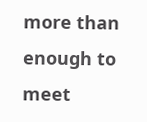more than enough to meet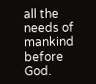all the needs of mankind before God.